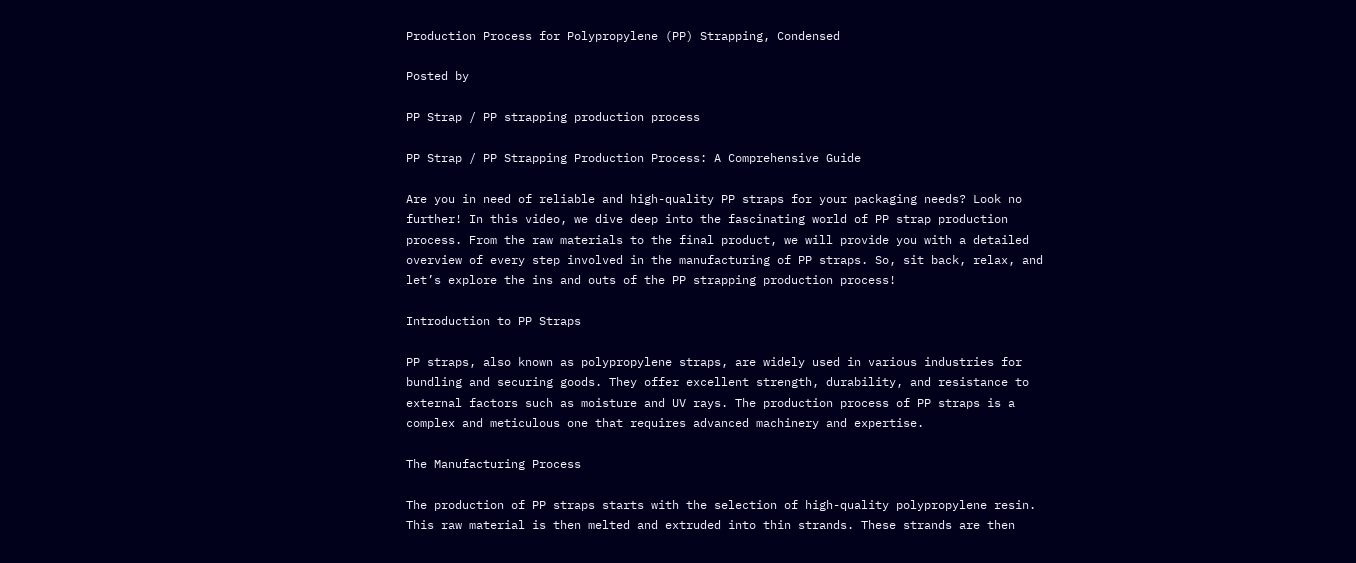Production Process for Polypropylene (PP) Strapping, Condensed

Posted by

PP Strap / PP strapping production process

PP Strap / PP Strapping Production Process: A Comprehensive Guide

Are you in need of reliable and high-quality PP straps for your packaging needs? Look no further! In this video, we dive deep into the fascinating world of PP strap production process. From the raw materials to the final product, we will provide you with a detailed overview of every step involved in the manufacturing of PP straps. So, sit back, relax, and let’s explore the ins and outs of the PP strapping production process!

Introduction to PP Straps

PP straps, also known as polypropylene straps, are widely used in various industries for bundling and securing goods. They offer excellent strength, durability, and resistance to external factors such as moisture and UV rays. The production process of PP straps is a complex and meticulous one that requires advanced machinery and expertise.

The Manufacturing Process

The production of PP straps starts with the selection of high-quality polypropylene resin. This raw material is then melted and extruded into thin strands. These strands are then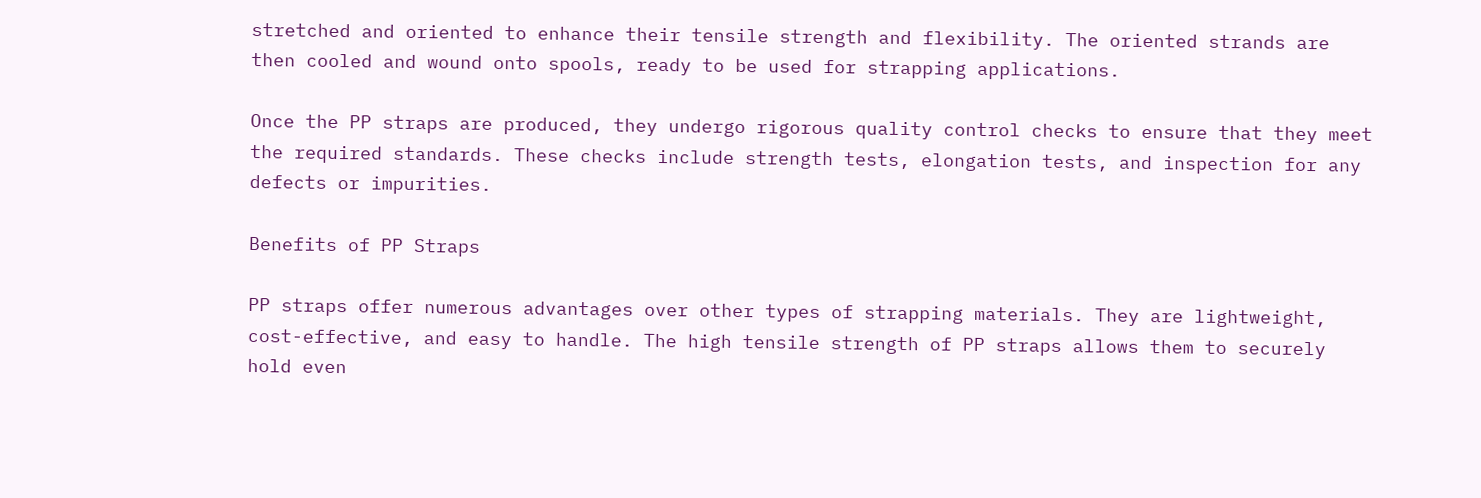stretched and oriented to enhance their tensile strength and flexibility. The oriented strands are then cooled and wound onto spools, ready to be used for strapping applications.

Once the PP straps are produced, they undergo rigorous quality control checks to ensure that they meet the required standards. These checks include strength tests, elongation tests, and inspection for any defects or impurities.

Benefits of PP Straps

PP straps offer numerous advantages over other types of strapping materials. They are lightweight, cost-effective, and easy to handle. The high tensile strength of PP straps allows them to securely hold even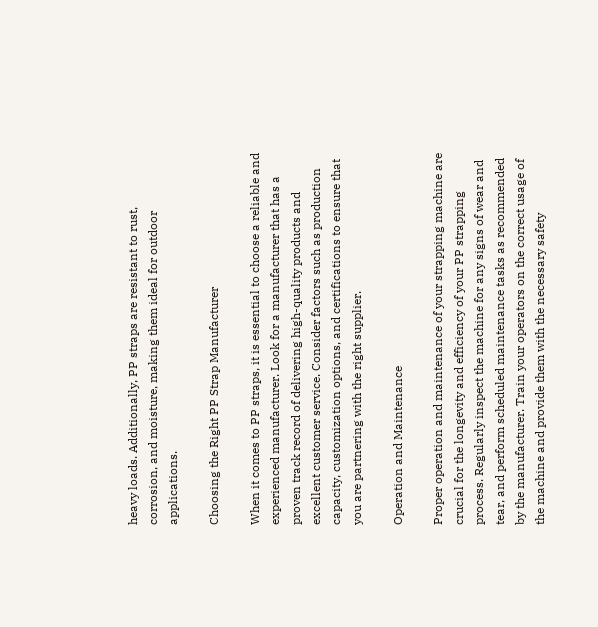heavy loads. Additionally, PP straps are resistant to rust, corrosion, and moisture, making them ideal for outdoor applications.

Choosing the Right PP Strap Manufacturer

When it comes to PP straps, it is essential to choose a reliable and experienced manufacturer. Look for a manufacturer that has a proven track record of delivering high-quality products and excellent customer service. Consider factors such as production capacity, customization options, and certifications to ensure that you are partnering with the right supplier.

Operation and Maintenance

Proper operation and maintenance of your strapping machine are crucial for the longevity and efficiency of your PP strapping process. Regularly inspect the machine for any signs of wear and tear, and perform scheduled maintenance tasks as recommended by the manufacturer. Train your operators on the correct usage of the machine and provide them with the necessary safety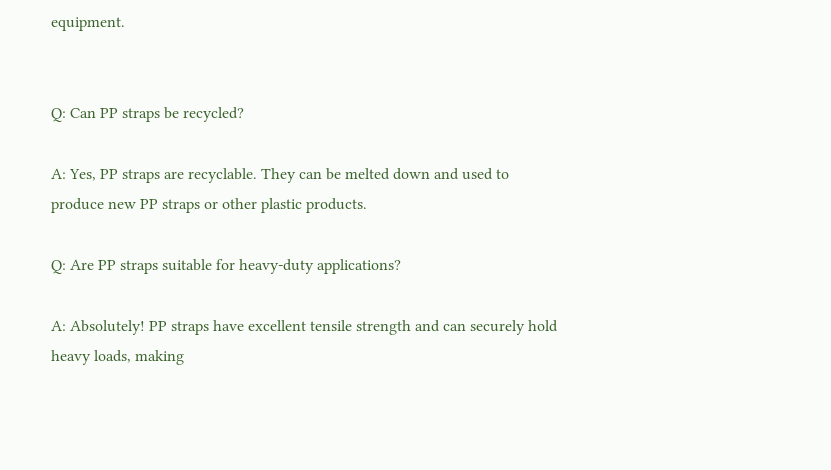equipment.


Q: Can PP straps be recycled?

A: Yes, PP straps are recyclable. They can be melted down and used to produce new PP straps or other plastic products.

Q: Are PP straps suitable for heavy-duty applications?

A: Absolutely! PP straps have excellent tensile strength and can securely hold heavy loads, making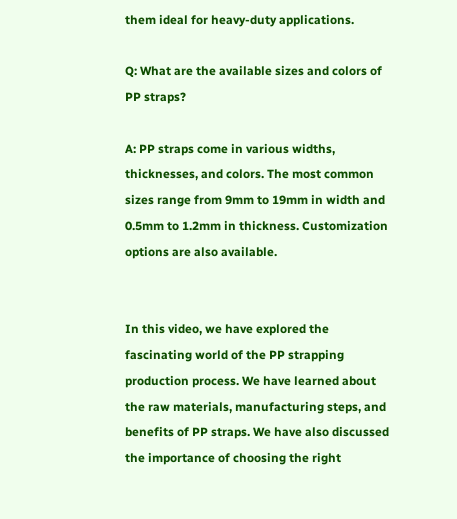them ideal for heavy-duty applications.

Q: What are the available sizes and colors of PP straps?

A: PP straps come in various widths, thicknesses, and colors. The most common sizes range from 9mm to 19mm in width and 0.5mm to 1.2mm in thickness. Customization options are also available.


In this video, we have explored the fascinating world of the PP strapping production process. We have learned about the raw materials, manufacturing steps, and benefits of PP straps. We have also discussed the importance of choosing the right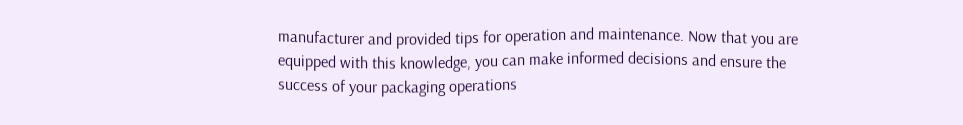manufacturer and provided tips for operation and maintenance. Now that you are equipped with this knowledge, you can make informed decisions and ensure the success of your packaging operations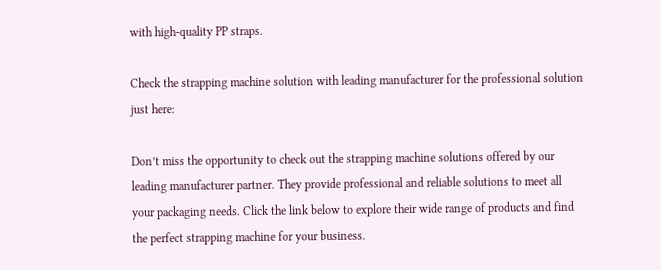with high-quality PP straps.

Check the strapping machine solution with leading manufacturer for the professional solution just here:

Don’t miss the opportunity to check out the strapping machine solutions offered by our leading manufacturer partner. They provide professional and reliable solutions to meet all your packaging needs. Click the link below to explore their wide range of products and find the perfect strapping machine for your business.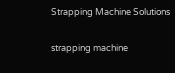Strapping Machine Solutions

strapping machine